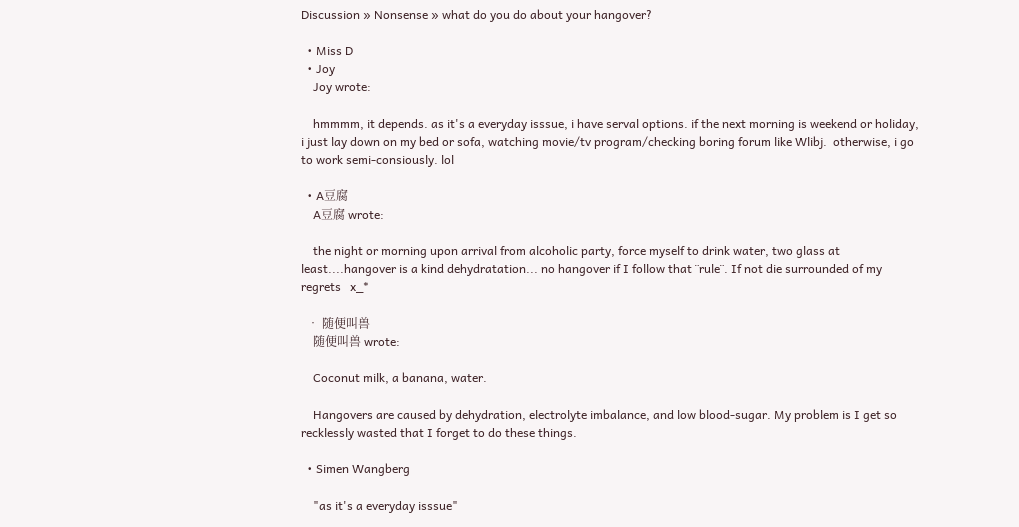Discussion » Nonsense » what do you do about your hangover?

  • Miss D
  • Joy
    Joy wrote:

    hmmmm, it depends. as it's a everyday isssue, i have serval options. if the next morning is weekend or holiday, i just lay down on my bed or sofa, watching movie/tv program/checking boring forum like Wlibj.  otherwise, i go to work semi-consiously. lol

  • A豆腐
    A豆腐 wrote:

    the night or morning upon arrival from alcoholic party, force myself to drink water, two glass at least....hangover is a kind dehydratation... no hangover if I follow that ¨rule¨. If not die surrounded of my regrets   x_*

  • 随便叫兽
    随便叫兽 wrote:

    Coconut milk, a banana, water.

    Hangovers are caused by dehydration, electrolyte imbalance, and low blood-sugar. My problem is I get so recklessly wasted that I forget to do these things.

  • Simen Wangberg

    "as it's a everyday isssue"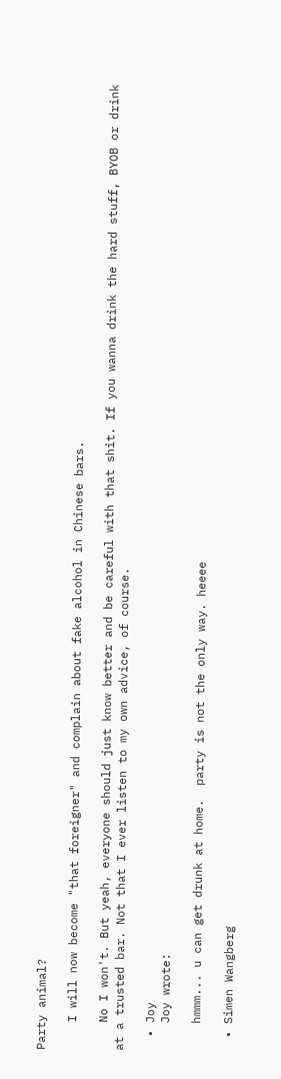Party animal?

    I will now become "that foreigner" and complain about fake alcohol in Chinese bars.

    No I won't. But yeah, everyone should just know better and be careful with that shit. If you wanna drink the hard stuff, BYOB or drink at a trusted bar. Not that I ever listen to my own advice, of course.

  • Joy
    Joy wrote:

    hmmm... u can get drunk at home.  party is not the only way. heeee

  • Simen Wangberg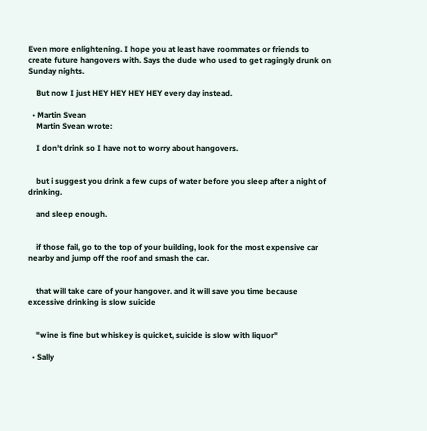Even more enlightening. I hope you at least have roommates or friends to create future hangovers with. Says the dude who used to get ragingly drunk on Sunday nights.

    But now I just HEY HEY HEY HEY every day instead.

  • Martin Svean
    Martin Svean wrote:

    I don't drink so I have not to worry about hangovers.


    but i suggest you drink a few cups of water before you sleep after a night of drinking.

    and sleep enough.


    if those fail, go to the top of your building, look for the most expensive car nearby and jump off the roof and smash the car.


    that will take care of your hangover. and it will save you time because excessive drinking is slow suicide


    "wine is fine but whiskey is quicket, suicide is slow with liquor"

  • Sally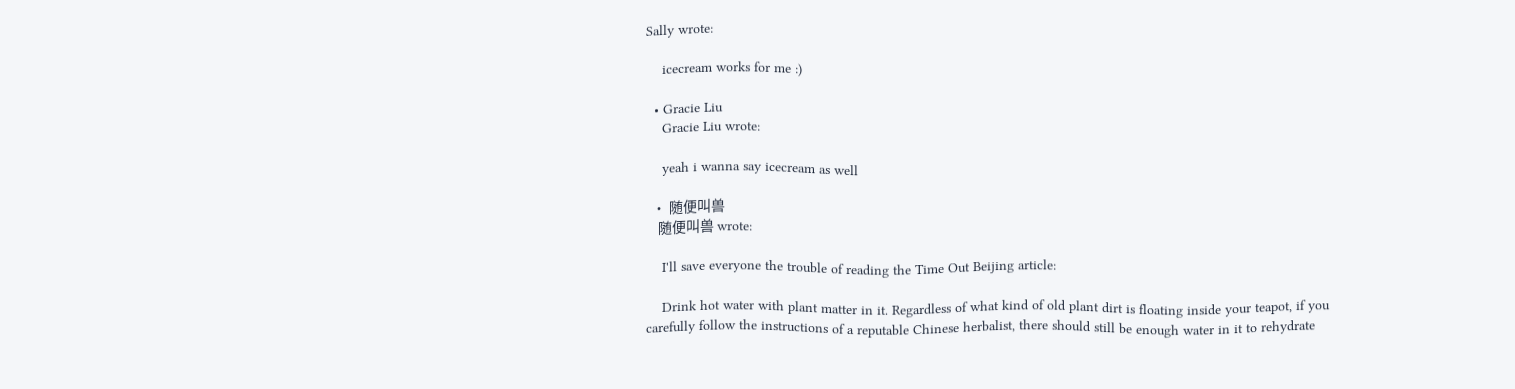Sally wrote:

    icecream works for me :)

  • Gracie Liu
    Gracie Liu wrote:

    yeah i wanna say icecream as well

  • 随便叫兽
    随便叫兽 wrote:

    I'll save everyone the trouble of reading the Time Out Beijing article:

    Drink hot water with plant matter in it. Regardless of what kind of old plant dirt is floating inside your teapot, if you carefully follow the instructions of a reputable Chinese herbalist, there should still be enough water in it to rehydrate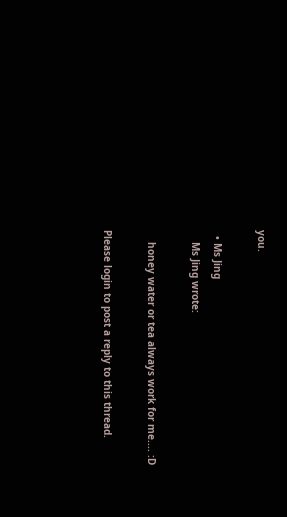you.

  • Ms Jing
    Ms Jing wrote:

    honey water or tea always work for me.... :D

Please login to post a reply to this thread.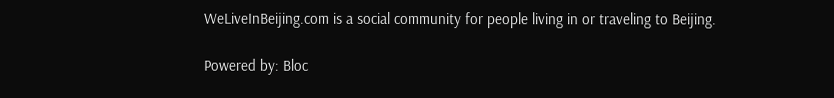WeLiveInBeijing.com is a social community for people living in or traveling to Beijing.

Powered by: Bloc